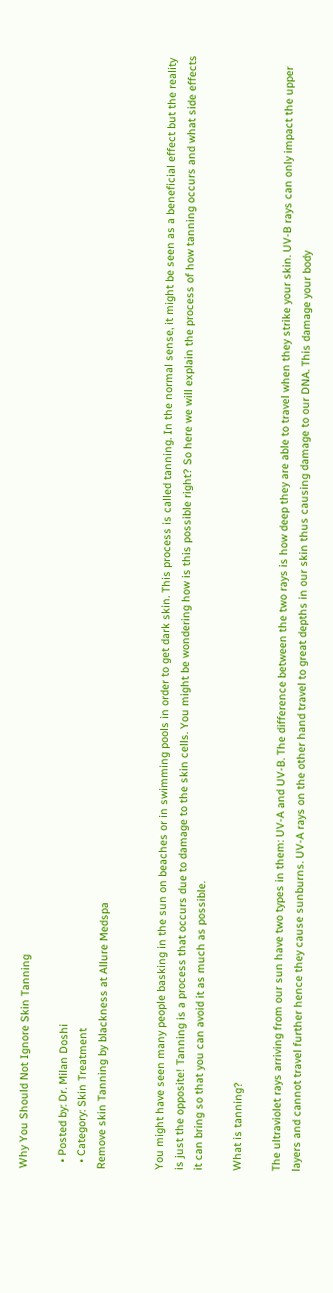Why You Should Not Ignore Skin Tanning

  • Posted by: Dr. Milan Doshi
  • Category: Skin Treatment
Remove skin Tanning by blackness at Allure Medspa


You might have seen many people basking in the sun on beaches or in swimming pools in order to get dark skin. This process is called tanning. In the normal sense, it might be seen as a beneficial effect but the reality is just the opposite! Tanning is a process that occurs due to damage to the skin cells. You might be wondering how is this possible right? So here we will explain the process of how tanning occurs and what side effects it can bring so that you can avoid it as much as possible.

What is tanning?

The ultraviolet rays arriving from our sun have two types in them: UV-A and UV-B. The difference between the two rays is how deep they are able to travel when they strike your skin. UV-B rays can only impact the upper layers and cannot travel further hence they cause sunburns. UV-A rays on the other hand travel to great depths in our skin thus causing damage to our DNA. This damage your body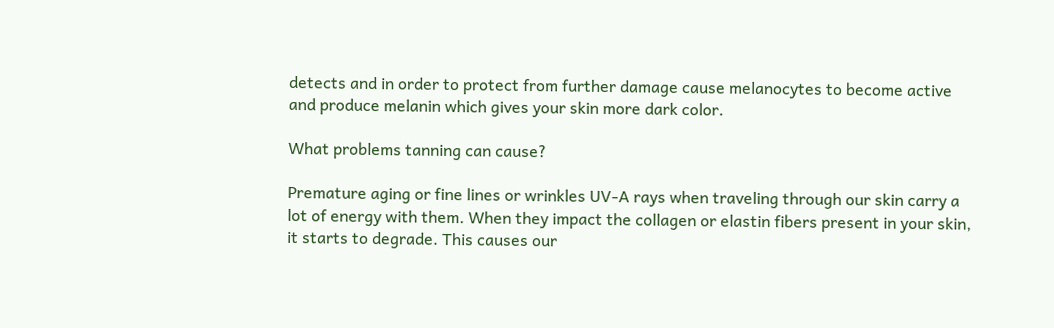detects and in order to protect from further damage cause melanocytes to become active and produce melanin which gives your skin more dark color.

What problems tanning can cause?

Premature aging or fine lines or wrinkles UV-A rays when traveling through our skin carry a lot of energy with them. When they impact the collagen or elastin fibers present in your skin, it starts to degrade. This causes our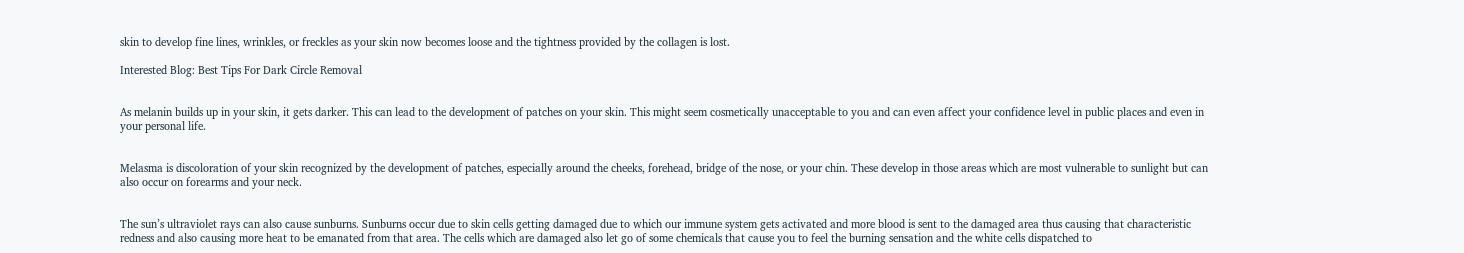skin to develop fine lines, wrinkles, or freckles as your skin now becomes loose and the tightness provided by the collagen is lost.

Interested Blog: Best Tips For Dark Circle Removal


As melanin builds up in your skin, it gets darker. This can lead to the development of patches on your skin. This might seem cosmetically unacceptable to you and can even affect your confidence level in public places and even in your personal life.


Melasma is discoloration of your skin recognized by the development of patches, especially around the cheeks, forehead, bridge of the nose, or your chin. These develop in those areas which are most vulnerable to sunlight but can also occur on forearms and your neck.


The sun’s ultraviolet rays can also cause sunburns. Sunburns occur due to skin cells getting damaged due to which our immune system gets activated and more blood is sent to the damaged area thus causing that characteristic redness and also causing more heat to be emanated from that area. The cells which are damaged also let go of some chemicals that cause you to feel the burning sensation and the white cells dispatched to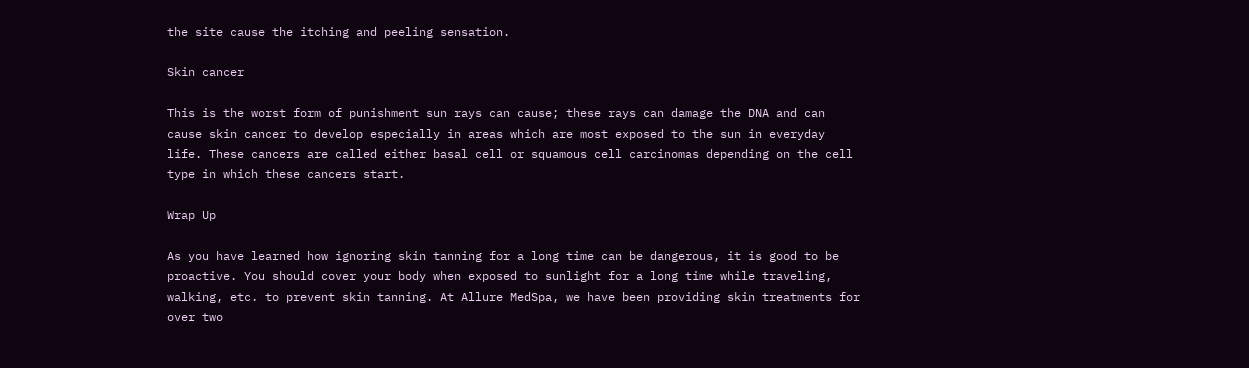the site cause the itching and peeling sensation.

Skin cancer

This is the worst form of punishment sun rays can cause; these rays can damage the DNA and can cause skin cancer to develop especially in areas which are most exposed to the sun in everyday life. These cancers are called either basal cell or squamous cell carcinomas depending on the cell type in which these cancers start.

Wrap Up

As you have learned how ignoring skin tanning for a long time can be dangerous, it is good to be proactive. You should cover your body when exposed to sunlight for a long time while traveling, walking, etc. to prevent skin tanning. At Allure MedSpa, we have been providing skin treatments for over two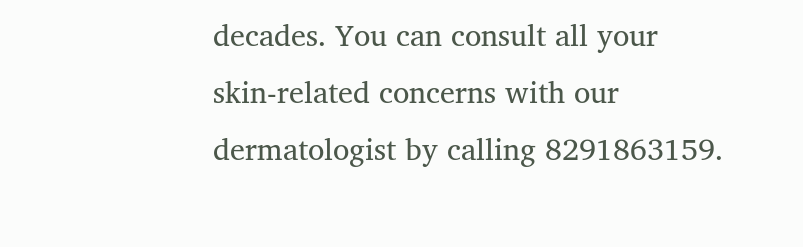decades. You can consult all your skin-related concerns with our dermatologist by calling 8291863159.